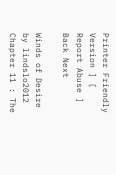Printer Friendly Version ] [ Report Abuse ]
Back Next

Winds of Desire by lindslo2012
Chapter 11 : The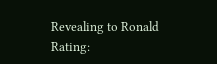Revealing to Ronald
Rating: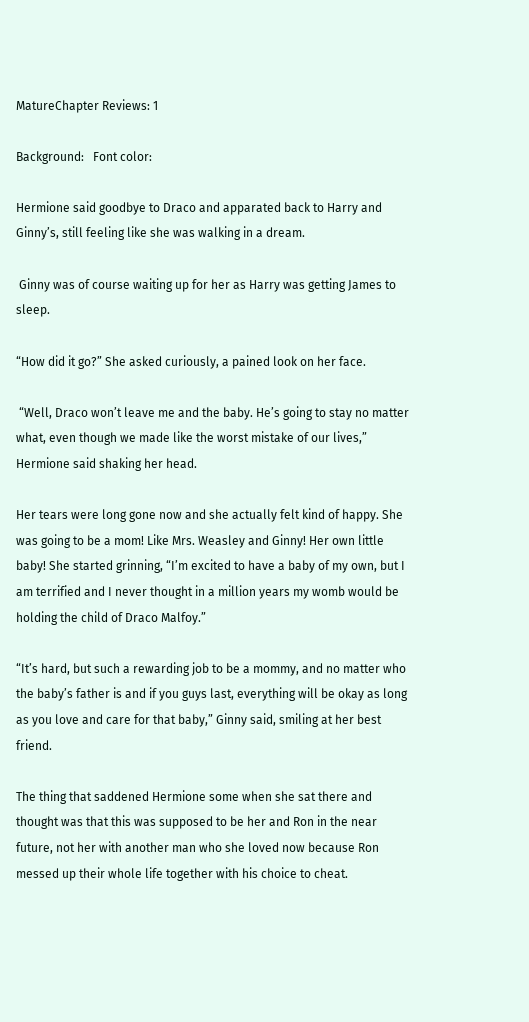MatureChapter Reviews: 1

Background:   Font color:

Hermione said goodbye to Draco and apparated back to Harry and Ginny’s, still feeling like she was walking in a dream.

 Ginny was of course waiting up for her as Harry was getting James to sleep.

“How did it go?” She asked curiously, a pained look on her face.

 “Well, Draco won’t leave me and the baby. He’s going to stay no matter what, even though we made like the worst mistake of our lives,” Hermione said shaking her head.

Her tears were long gone now and she actually felt kind of happy. She was going to be a mom! Like Mrs. Weasley and Ginny! Her own little baby! She started grinning, “I’m excited to have a baby of my own, but I am terrified and I never thought in a million years my womb would be holding the child of Draco Malfoy.”

“It’s hard, but such a rewarding job to be a mommy, and no matter who the baby’s father is and if you guys last, everything will be okay as long as you love and care for that baby,” Ginny said, smiling at her best friend.

The thing that saddened Hermione some when she sat there and thought was that this was supposed to be her and Ron in the near future, not her with another man who she loved now because Ron messed up their whole life together with his choice to cheat.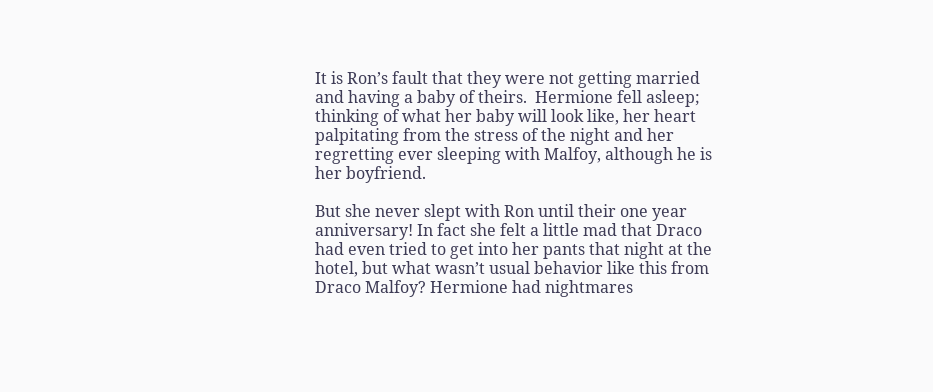It is Ron’s fault that they were not getting married and having a baby of theirs.  Hermione fell asleep; thinking of what her baby will look like, her heart palpitating from the stress of the night and her regretting ever sleeping with Malfoy, although he is her boyfriend.

But she never slept with Ron until their one year anniversary! In fact she felt a little mad that Draco had even tried to get into her pants that night at the hotel, but what wasn’t usual behavior like this from Draco Malfoy? Hermione had nightmares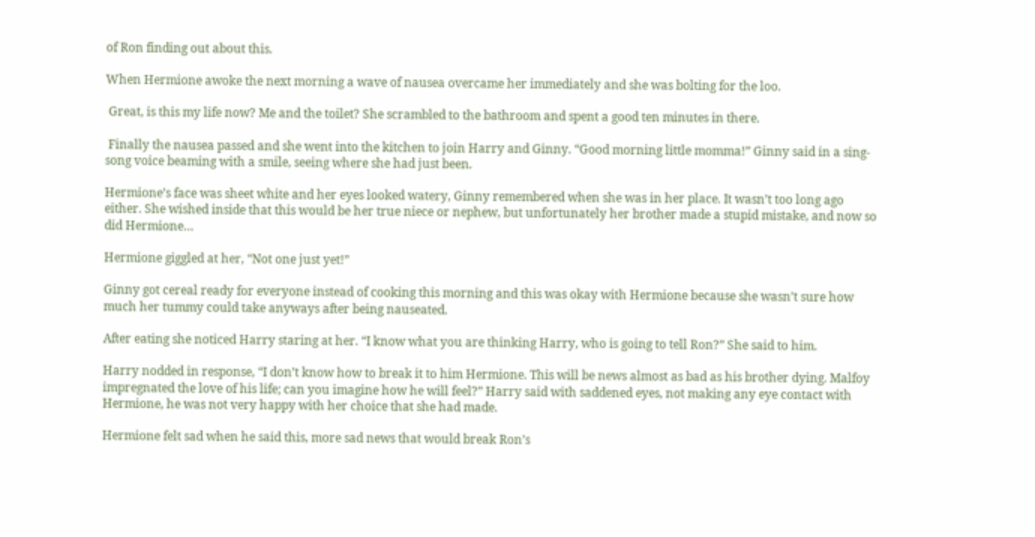of Ron finding out about this.

When Hermione awoke the next morning a wave of nausea overcame her immediately and she was bolting for the loo.

 Great, is this my life now? Me and the toilet? She scrambled to the bathroom and spent a good ten minutes in there.

 Finally the nausea passed and she went into the kitchen to join Harry and Ginny. “Good morning little momma!” Ginny said in a sing-song voice beaming with a smile, seeing where she had just been.

Hermione’s face was sheet white and her eyes looked watery, Ginny remembered when she was in her place. It wasn’t too long ago either. She wished inside that this would be her true niece or nephew, but unfortunately her brother made a stupid mistake, and now so did Hermione…

Hermione giggled at her, “Not one just yet!”

Ginny got cereal ready for everyone instead of cooking this morning and this was okay with Hermione because she wasn’t sure how much her tummy could take anyways after being nauseated.

After eating she noticed Harry staring at her. “I know what you are thinking Harry, who is going to tell Ron?” She said to him.

Harry nodded in response, “I don’t know how to break it to him Hermione. This will be news almost as bad as his brother dying. Malfoy impregnated the love of his life; can you imagine how he will feel?” Harry said with saddened eyes, not making any eye contact with Hermione, he was not very happy with her choice that she had made.

Hermione felt sad when he said this, more sad news that would break Ron’s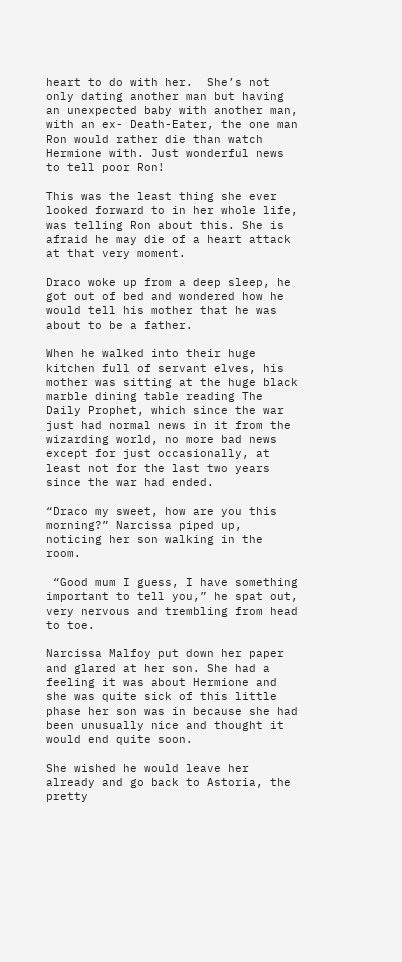heart to do with her.  She’s not only dating another man but having an unexpected baby with another man, with an ex- Death-Eater, the one man Ron would rather die than watch Hermione with. Just wonderful news to tell poor Ron!

This was the least thing she ever looked forward to in her whole life, was telling Ron about this. She is afraid he may die of a heart attack at that very moment.

Draco woke up from a deep sleep, he got out of bed and wondered how he would tell his mother that he was about to be a father.

When he walked into their huge kitchen full of servant elves, his mother was sitting at the huge black marble dining table reading The Daily Prophet, which since the war just had normal news in it from the wizarding world, no more bad news except for just occasionally, at least not for the last two years since the war had ended.

“Draco my sweet, how are you this morning?” Narcissa piped up, noticing her son walking in the room.

 “Good mum I guess, I have something important to tell you,” he spat out, very nervous and trembling from head to toe.

Narcissa Malfoy put down her paper and glared at her son. She had a feeling it was about Hermione and she was quite sick of this little phase her son was in because she had been unusually nice and thought it would end quite soon.

She wished he would leave her already and go back to Astoria, the pretty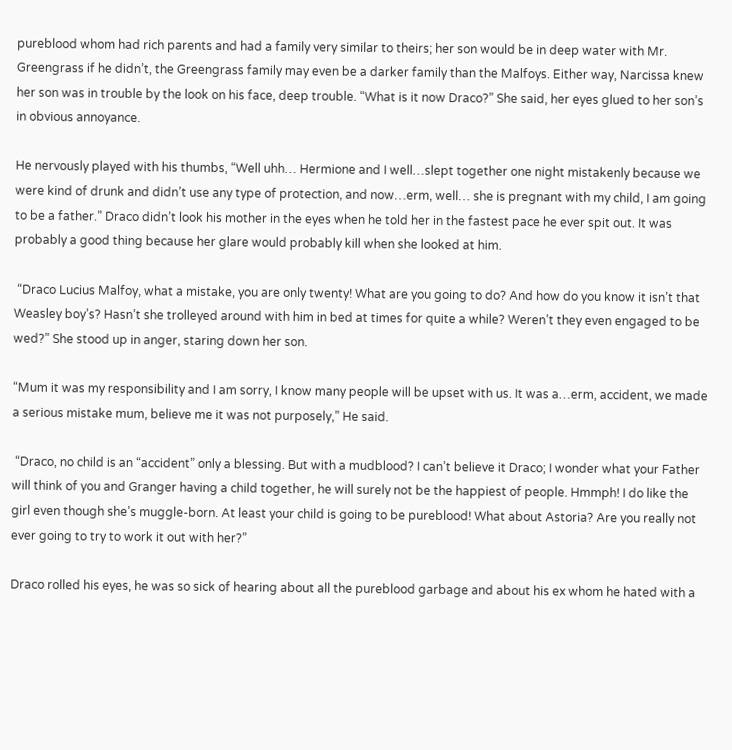pureblood whom had rich parents and had a family very similar to theirs; her son would be in deep water with Mr. Greengrass if he didn’t, the Greengrass family may even be a darker family than the Malfoys. Either way, Narcissa knew her son was in trouble by the look on his face, deep trouble. “What is it now Draco?” She said, her eyes glued to her son’s in obvious annoyance.

He nervously played with his thumbs, “Well uhh… Hermione and I well…slept together one night mistakenly because we were kind of drunk and didn’t use any type of protection, and now…erm, well… she is pregnant with my child, I am going to be a father.” Draco didn’t look his mother in the eyes when he told her in the fastest pace he ever spit out. It was probably a good thing because her glare would probably kill when she looked at him.

 “Draco Lucius Malfoy, what a mistake, you are only twenty! What are you going to do? And how do you know it isn’t that Weasley boy’s? Hasn’t she trolleyed around with him in bed at times for quite a while? Weren’t they even engaged to be wed?” She stood up in anger, staring down her son.

“Mum it was my responsibility and I am sorry, I know many people will be upset with us. It was a…erm, accident, we made a serious mistake mum, believe me it was not purposely,” He said.

 “Draco, no child is an “accident” only a blessing. But with a mudblood? I can’t believe it Draco; I wonder what your Father will think of you and Granger having a child together, he will surely not be the happiest of people. Hmmph! I do like the girl even though she’s muggle-born. At least your child is going to be pureblood! What about Astoria? Are you really not ever going to try to work it out with her?”

Draco rolled his eyes, he was so sick of hearing about all the pureblood garbage and about his ex whom he hated with a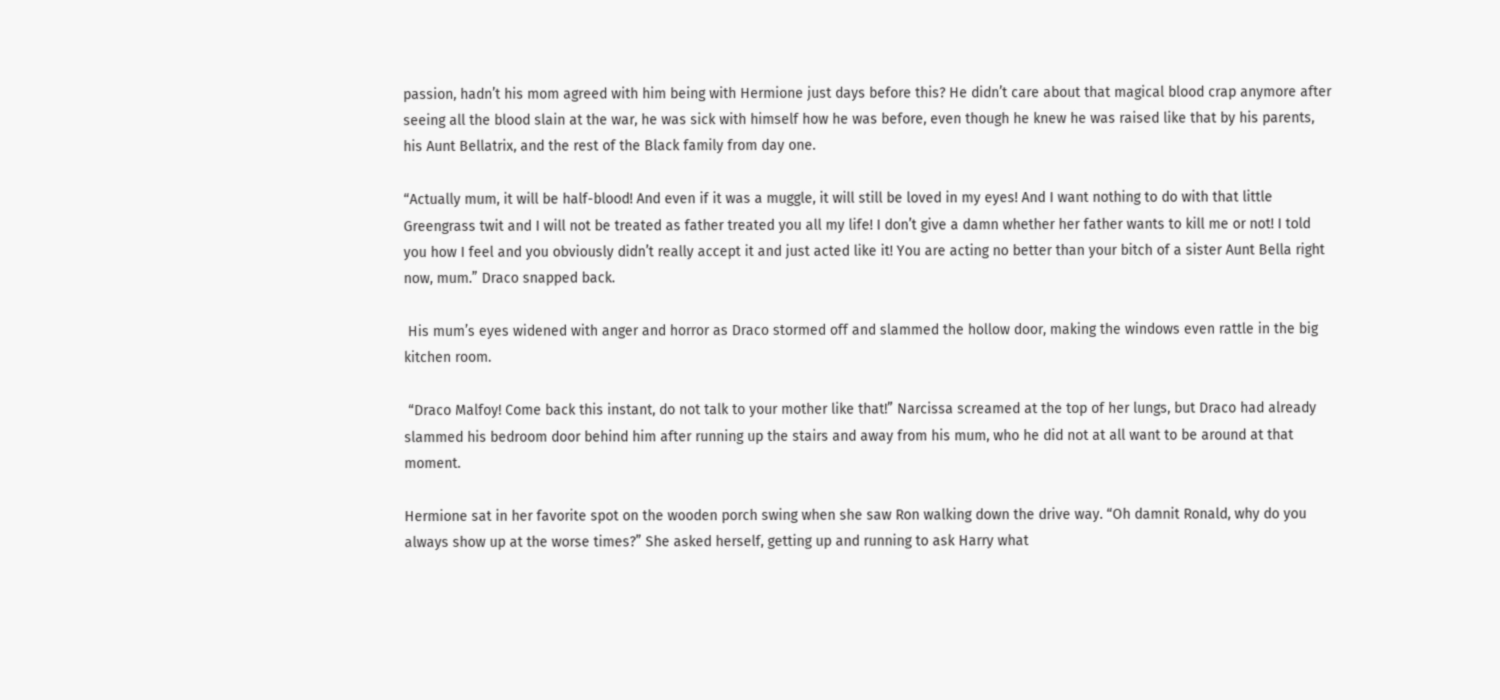passion, hadn’t his mom agreed with him being with Hermione just days before this? He didn’t care about that magical blood crap anymore after seeing all the blood slain at the war, he was sick with himself how he was before, even though he knew he was raised like that by his parents, his Aunt Bellatrix, and the rest of the Black family from day one.

“Actually mum, it will be half-blood! And even if it was a muggle, it will still be loved in my eyes! And I want nothing to do with that little Greengrass twit and I will not be treated as father treated you all my life! I don’t give a damn whether her father wants to kill me or not! I told you how I feel and you obviously didn’t really accept it and just acted like it! You are acting no better than your bitch of a sister Aunt Bella right now, mum.” Draco snapped back.

 His mum’s eyes widened with anger and horror as Draco stormed off and slammed the hollow door, making the windows even rattle in the big kitchen room.

 “Draco Malfoy! Come back this instant, do not talk to your mother like that!” Narcissa screamed at the top of her lungs, but Draco had already slammed his bedroom door behind him after running up the stairs and away from his mum, who he did not at all want to be around at that moment.

Hermione sat in her favorite spot on the wooden porch swing when she saw Ron walking down the drive way. “Oh damnit Ronald, why do you always show up at the worse times?” She asked herself, getting up and running to ask Harry what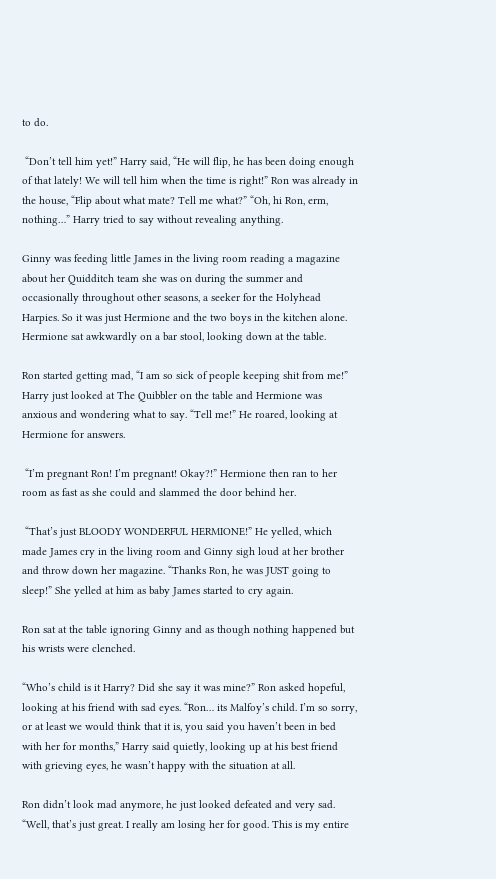to do.

 “Don’t tell him yet!” Harry said, “He will flip, he has been doing enough of that lately! We will tell him when the time is right!” Ron was already in the house, “Flip about what mate? Tell me what?” “Oh, hi Ron, erm, nothing…” Harry tried to say without revealing anything.

Ginny was feeding little James in the living room reading a magazine about her Quidditch team she was on during the summer and occasionally throughout other seasons, a seeker for the Holyhead Harpies. So it was just Hermione and the two boys in the kitchen alone. Hermione sat awkwardly on a bar stool, looking down at the table.

Ron started getting mad, “I am so sick of people keeping shit from me!” Harry just looked at The Quibbler on the table and Hermione was anxious and wondering what to say. “Tell me!” He roared, looking at Hermione for answers.

 “I’m pregnant Ron! I’m pregnant! Okay?!” Hermione then ran to her room as fast as she could and slammed the door behind her.

 “That’s just BLOODY WONDERFUL HERMIONE!” He yelled, which made James cry in the living room and Ginny sigh loud at her brother and throw down her magazine. “Thanks Ron, he was JUST going to sleep!” She yelled at him as baby James started to cry again.

Ron sat at the table ignoring Ginny and as though nothing happened but his wrists were clenched.

“Who’s child is it Harry? Did she say it was mine?” Ron asked hopeful, looking at his friend with sad eyes. “Ron… its Malfoy’s child. I’m so sorry, or at least we would think that it is, you said you haven’t been in bed with her for months,” Harry said quietly, looking up at his best friend with grieving eyes, he wasn’t happy with the situation at all.

Ron didn’t look mad anymore, he just looked defeated and very sad. “Well, that’s just great. I really am losing her for good. This is my entire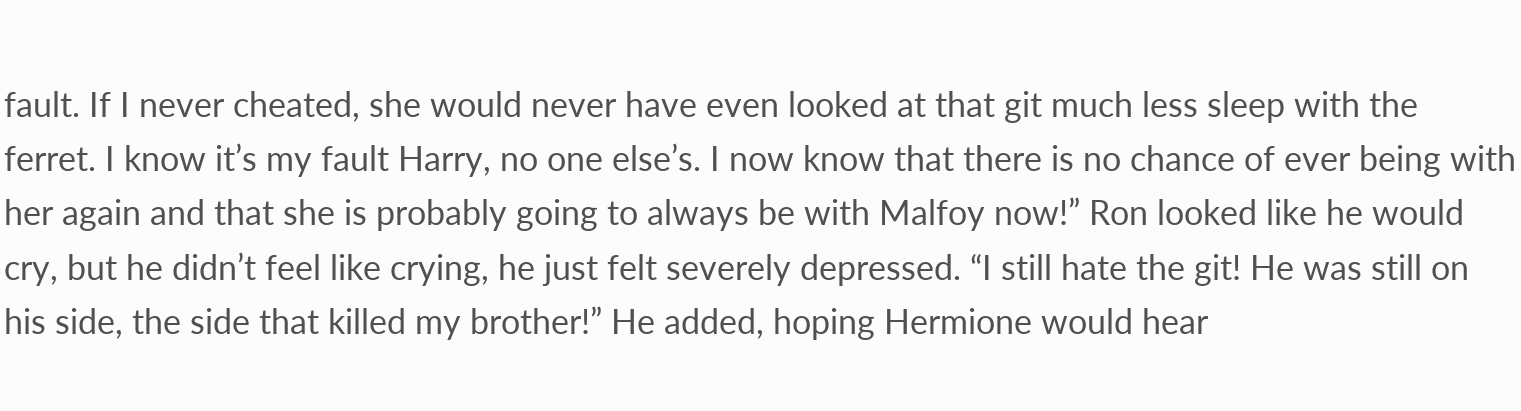fault. If I never cheated, she would never have even looked at that git much less sleep with the ferret. I know it’s my fault Harry, no one else’s. I now know that there is no chance of ever being with her again and that she is probably going to always be with Malfoy now!” Ron looked like he would cry, but he didn’t feel like crying, he just felt severely depressed. “I still hate the git! He was still on his side, the side that killed my brother!” He added, hoping Hermione would hear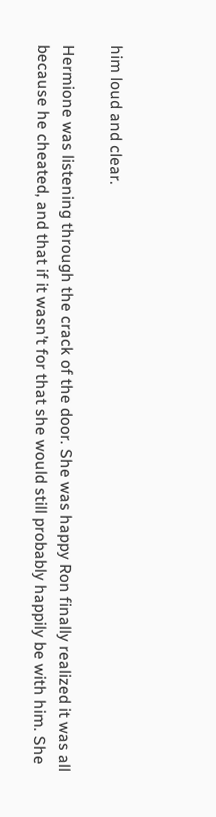him loud and clear.

Hermione was listening through the crack of the door. She was happy Ron finally realized it was all because he cheated, and that if it wasn’t for that she would still probably happily be with him. She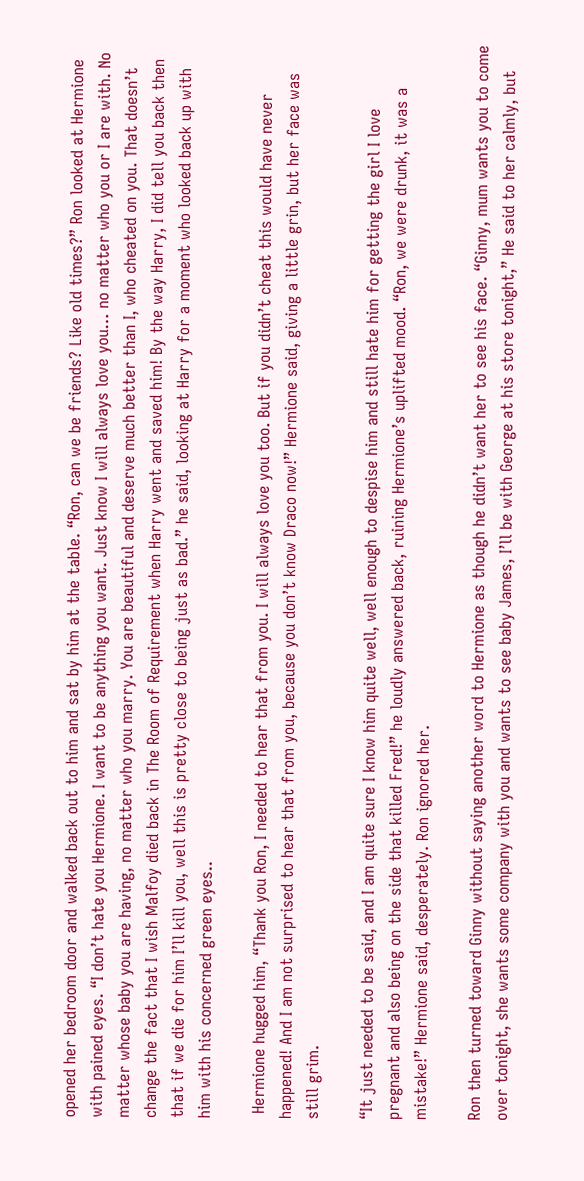opened her bedroom door and walked back out to him and sat by him at the table. “Ron, can we be friends? Like old times?” Ron looked at Hermione with pained eyes. “I don’t hate you Hermione. I want to be anything you want. Just know I will always love you… no matter who you or I are with. No matter whose baby you are having, no matter who you marry. You are beautiful and deserve much better than I, who cheated on you. That doesn’t change the fact that I wish Malfoy died back in The Room of Requirement when Harry went and saved him! By the way Harry, I did tell you back then that if we die for him I’ll kill you, well this is pretty close to being just as bad.” he said, looking at Harry for a moment who looked back up with him with his concerned green eyes..

 Hermione hugged him, “Thank you Ron, I needed to hear that from you. I will always love you too. But if you didn’t cheat this would have never happened! And I am not surprised to hear that from you, because you don’t know Draco now!” Hermione said, giving a little grin, but her face was still grim.

“It just needed to be said, and I am quite sure I know him quite well, well enough to despise him and still hate him for getting the girl I love pregnant and also being on the side that killed Fred!” he loudly answered back, ruining Hermione’s uplifted mood. “Ron, we were drunk, it was a mistake!” Hermione said, desperately. Ron ignored her.

Ron then turned toward Ginny without saying another word to Hermione as though he didn’t want her to see his face. “Ginny, mum wants you to come over tonight, she wants some company with you and wants to see baby James, I’ll be with George at his store tonight,” He said to her calmly, but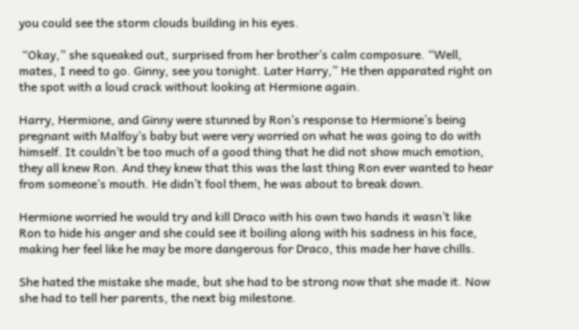you could see the storm clouds building in his eyes.

 “Okay,” she squeaked out, surprised from her brother’s calm composure. “Well, mates, I need to go. Ginny, see you tonight. Later Harry,” He then apparated right on the spot with a loud crack without looking at Hermione again.

Harry, Hermione, and Ginny were stunned by Ron’s response to Hermione’s being pregnant with Malfoy’s baby but were very worried on what he was going to do with himself. It couldn’t be too much of a good thing that he did not show much emotion, they all knew Ron. And they knew that this was the last thing Ron ever wanted to hear from someone’s mouth. He didn’t fool them, he was about to break down.

Hermione worried he would try and kill Draco with his own two hands it wasn’t like Ron to hide his anger and she could see it boiling along with his sadness in his face, making her feel like he may be more dangerous for Draco, this made her have chills.

She hated the mistake she made, but she had to be strong now that she made it. Now she had to tell her parents, the next big milestone.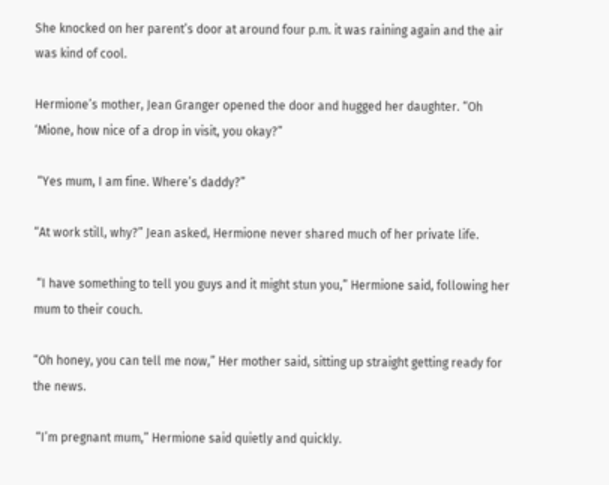She knocked on her parent’s door at around four p.m. it was raining again and the air was kind of cool.

Hermione’s mother, Jean Granger opened the door and hugged her daughter. “Oh ‘Mione, how nice of a drop in visit, you okay?”

 “Yes mum, I am fine. Where’s daddy?”

“At work still, why?” Jean asked, Hermione never shared much of her private life.

 “I have something to tell you guys and it might stun you,” Hermione said, following her mum to their couch.

“Oh honey, you can tell me now,” Her mother said, sitting up straight getting ready for the news.

 “I’m pregnant mum,” Hermione said quietly and quickly.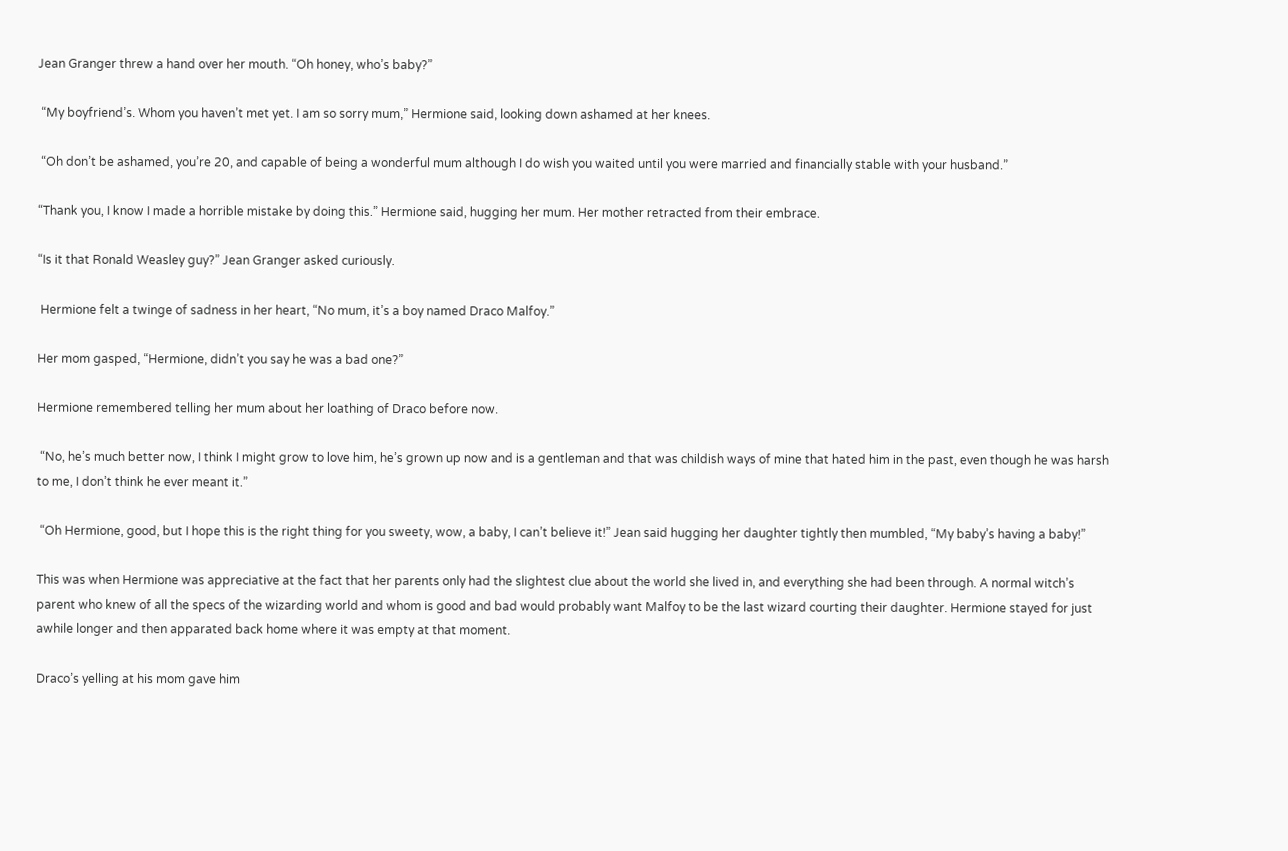Jean Granger threw a hand over her mouth. “Oh honey, who’s baby?”

 “My boyfriend’s. Whom you haven’t met yet. I am so sorry mum,” Hermione said, looking down ashamed at her knees.

 “Oh don’t be ashamed, you’re 20, and capable of being a wonderful mum although I do wish you waited until you were married and financially stable with your husband.”

“Thank you, I know I made a horrible mistake by doing this.” Hermione said, hugging her mum. Her mother retracted from their embrace.

“Is it that Ronald Weasley guy?” Jean Granger asked curiously.

 Hermione felt a twinge of sadness in her heart, “No mum, it’s a boy named Draco Malfoy.”

Her mom gasped, “Hermione, didn’t you say he was a bad one?”

Hermione remembered telling her mum about her loathing of Draco before now.

 “No, he’s much better now, I think I might grow to love him, he’s grown up now and is a gentleman and that was childish ways of mine that hated him in the past, even though he was harsh to me, I don’t think he ever meant it.”

 “Oh Hermione, good, but I hope this is the right thing for you sweety, wow, a baby, I can’t believe it!” Jean said hugging her daughter tightly then mumbled, “My baby’s having a baby!”

This was when Hermione was appreciative at the fact that her parents only had the slightest clue about the world she lived in, and everything she had been through. A normal witch’s parent who knew of all the specs of the wizarding world and whom is good and bad would probably want Malfoy to be the last wizard courting their daughter. Hermione stayed for just awhile longer and then apparated back home where it was empty at that moment.

Draco’s yelling at his mom gave him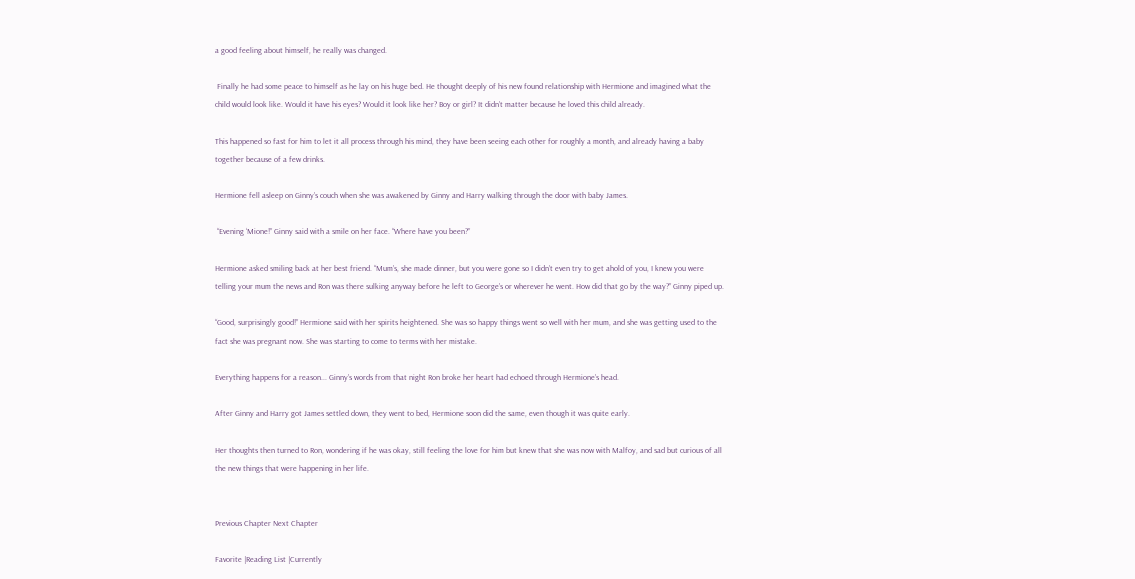a good feeling about himself, he really was changed.

 Finally he had some peace to himself as he lay on his huge bed. He thought deeply of his new found relationship with Hermione and imagined what the child would look like. Would it have his eyes? Would it look like her? Boy or girl? It didn’t matter because he loved this child already.

This happened so fast for him to let it all process through his mind, they have been seeing each other for roughly a month, and already having a baby together because of a few drinks.

Hermione fell asleep on Ginny’s couch when she was awakened by Ginny and Harry walking through the door with baby James.

 “Evening ‘Mione!” Ginny said with a smile on her face. “Where have you been?”

Hermione asked smiling back at her best friend. “Mum’s, she made dinner, but you were gone so I didn’t even try to get ahold of you, I knew you were telling your mum the news and Ron was there sulking anyway before he left to George’s or wherever he went. How did that go by the way?” Ginny piped up.

“Good, surprisingly good!” Hermione said with her spirits heightened. She was so happy things went so well with her mum, and she was getting used to the fact she was pregnant now. She was starting to come to terms with her mistake.

Everything happens for a reason... Ginny’s words from that night Ron broke her heart had echoed through Hermione’s head.

After Ginny and Harry got James settled down, they went to bed, Hermione soon did the same, even though it was quite early.

Her thoughts then turned to Ron, wondering if he was okay, still feeling the love for him but knew that she was now with Malfoy, and sad but curious of all the new things that were happening in her life.


Previous Chapter Next Chapter

Favorite |Reading List |Currently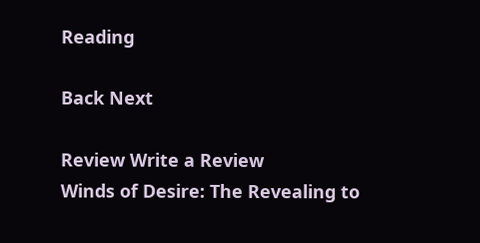Reading

Back Next

Review Write a Review
Winds of Desire: The Revealing to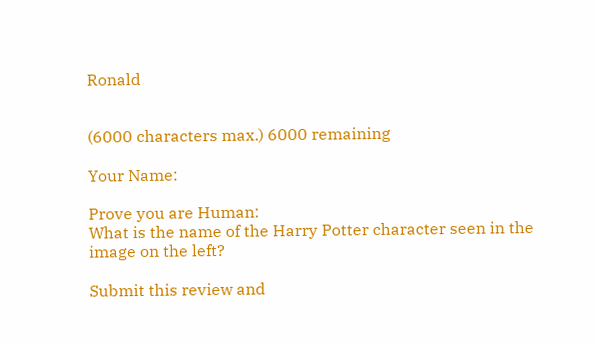Ronald


(6000 characters max.) 6000 remaining

Your Name:

Prove you are Human:
What is the name of the Harry Potter character seen in the image on the left?

Submit this review and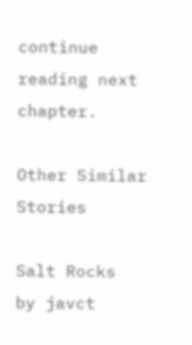continue reading next chapter.

Other Similar Stories

Salt Rocks
by javct